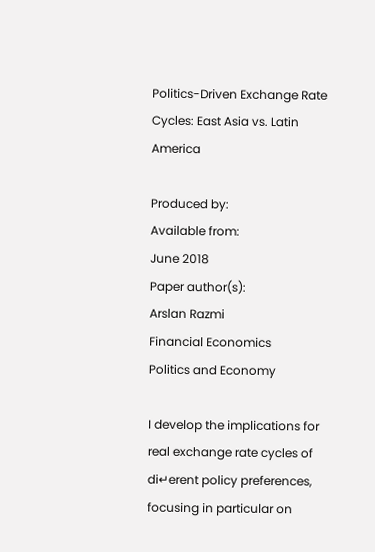Politics-Driven Exchange Rate Cycles: East Asia vs. Latin America

Produced by:
Available from:
June 2018
Paper author(s):
Arslan Razmi
Financial Economics
Politics and Economy

I develop the implications for real exchange rate cycles of di↵erent policy preferences, focusing in particular on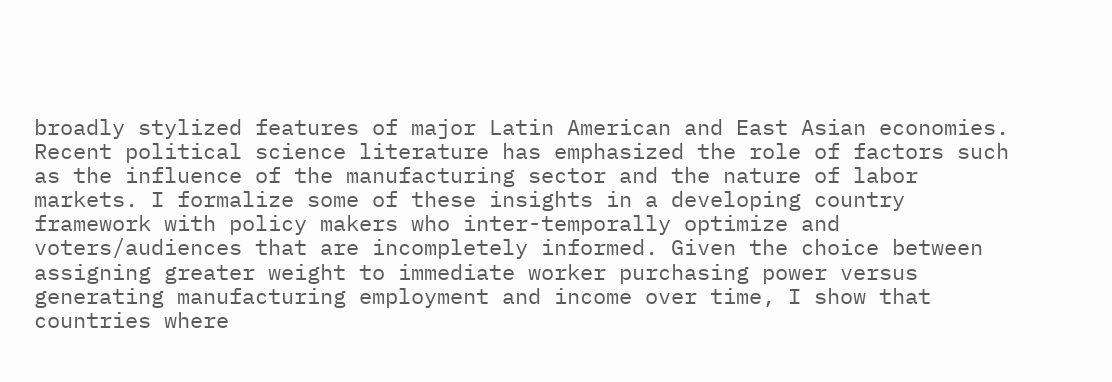broadly stylized features of major Latin American and East Asian economies. Recent political science literature has emphasized the role of factors such as the influence of the manufacturing sector and the nature of labor markets. I formalize some of these insights in a developing country framework with policy makers who inter-temporally optimize and voters/audiences that are incompletely informed. Given the choice between assigning greater weight to immediate worker purchasing power versus generating manufacturing employment and income over time, I show that countries where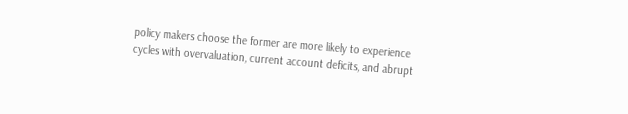policy makers choose the former are more likely to experience cycles with overvaluation, current account deficits, and abrupt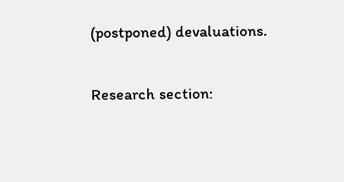(postponed) devaluations.


Research section: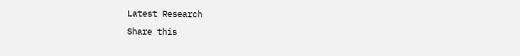Latest Research
Share this